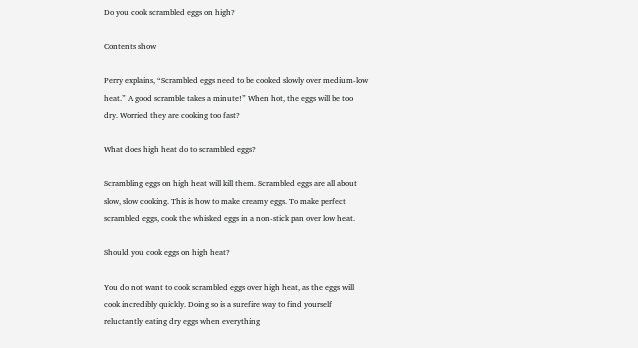Do you cook scrambled eggs on high?

Contents show

Perry explains, “Scrambled eggs need to be cooked slowly over medium-low heat.” A good scramble takes a minute!” When hot, the eggs will be too dry. Worried they are cooking too fast?

What does high heat do to scrambled eggs?

Scrambling eggs on high heat will kill them. Scrambled eggs are all about slow, slow cooking. This is how to make creamy eggs. To make perfect scrambled eggs, cook the whisked eggs in a non-stick pan over low heat.

Should you cook eggs on high heat?

You do not want to cook scrambled eggs over high heat, as the eggs will cook incredibly quickly. Doing so is a surefire way to find yourself reluctantly eating dry eggs when everything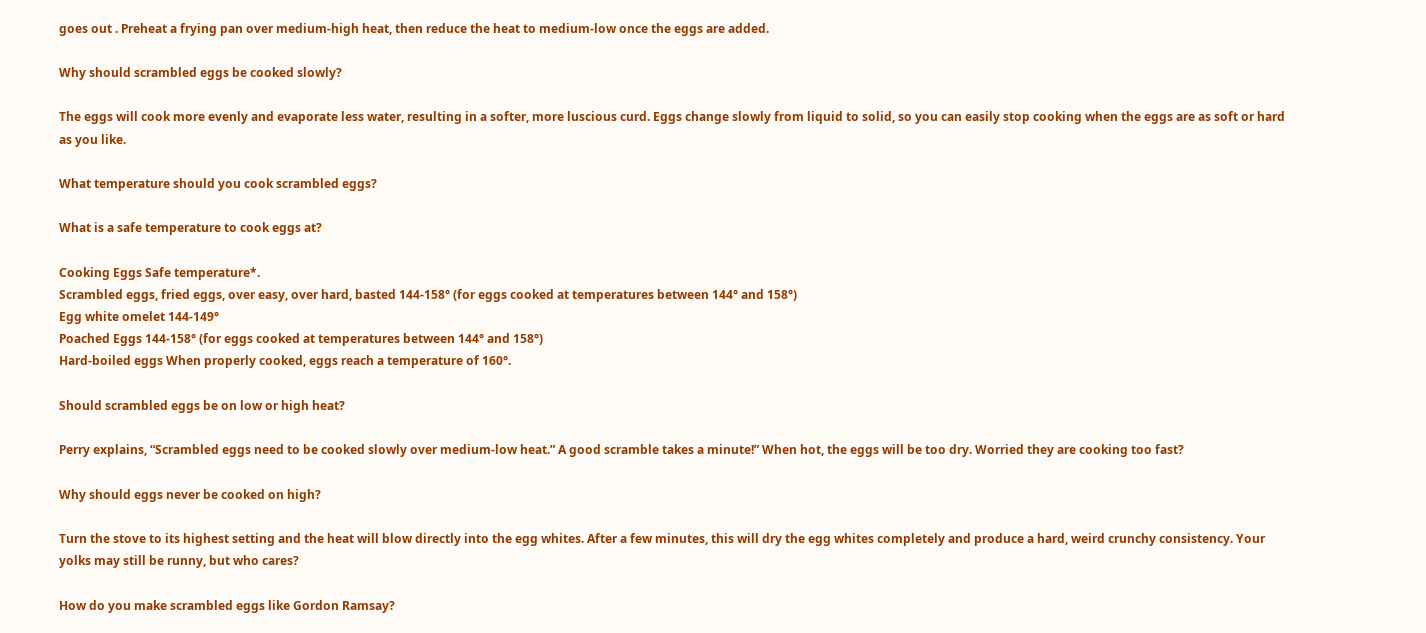goes out . Preheat a frying pan over medium-high heat, then reduce the heat to medium-low once the eggs are added.

Why should scrambled eggs be cooked slowly?

The eggs will cook more evenly and evaporate less water, resulting in a softer, more luscious curd. Eggs change slowly from liquid to solid, so you can easily stop cooking when the eggs are as soft or hard as you like.

What temperature should you cook scrambled eggs?

What is a safe temperature to cook eggs at?

Cooking Eggs Safe temperature*.
Scrambled eggs, fried eggs, over easy, over hard, basted 144-158° (for eggs cooked at temperatures between 144° and 158°)
Egg white omelet 144-149°
Poached Eggs 144-158° (for eggs cooked at temperatures between 144° and 158°)
Hard-boiled eggs When properly cooked, eggs reach a temperature of 160°.

Should scrambled eggs be on low or high heat?

Perry explains, “Scrambled eggs need to be cooked slowly over medium-low heat.” A good scramble takes a minute!” When hot, the eggs will be too dry. Worried they are cooking too fast?

Why should eggs never be cooked on high?

Turn the stove to its highest setting and the heat will blow directly into the egg whites. After a few minutes, this will dry the egg whites completely and produce a hard, weird crunchy consistency. Your yolks may still be runny, but who cares?

How do you make scrambled eggs like Gordon Ramsay?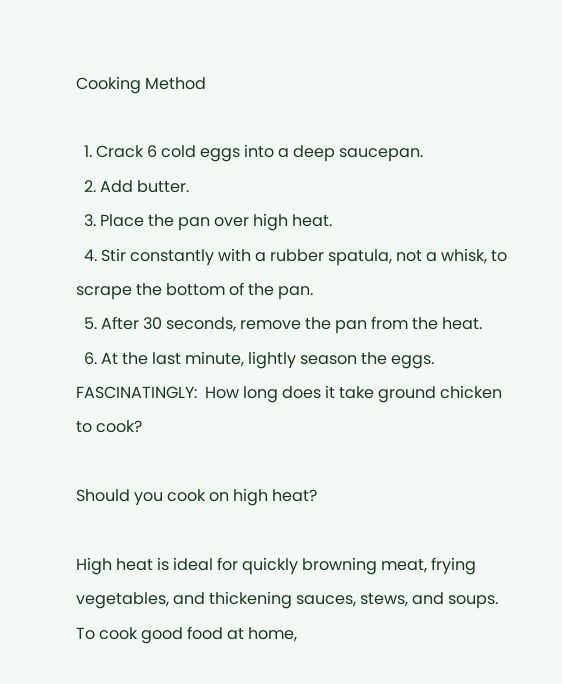Cooking Method

  1. Crack 6 cold eggs into a deep saucepan.
  2. Add butter.
  3. Place the pan over high heat.
  4. Stir constantly with a rubber spatula, not a whisk, to scrape the bottom of the pan.
  5. After 30 seconds, remove the pan from the heat.
  6. At the last minute, lightly season the eggs.
FASCINATINGLY:  How long does it take ground chicken to cook?

Should you cook on high heat?

High heat is ideal for quickly browning meat, frying vegetables, and thickening sauces, stews, and soups. To cook good food at home,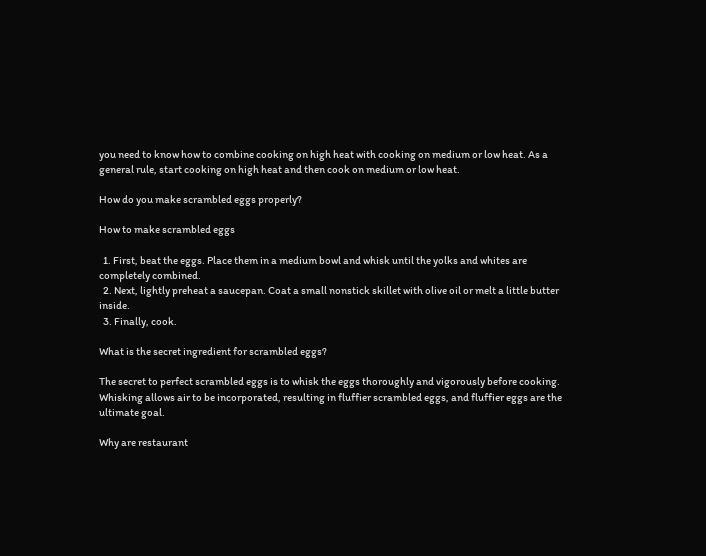you need to know how to combine cooking on high heat with cooking on medium or low heat. As a general rule, start cooking on high heat and then cook on medium or low heat.

How do you make scrambled eggs properly?

How to make scrambled eggs

  1. First, beat the eggs. Place them in a medium bowl and whisk until the yolks and whites are completely combined.
  2. Next, lightly preheat a saucepan. Coat a small nonstick skillet with olive oil or melt a little butter inside.
  3. Finally, cook.

What is the secret ingredient for scrambled eggs?

The secret to perfect scrambled eggs is to whisk the eggs thoroughly and vigorously before cooking. Whisking allows air to be incorporated, resulting in fluffier scrambled eggs, and fluffier eggs are the ultimate goal.

Why are restaurant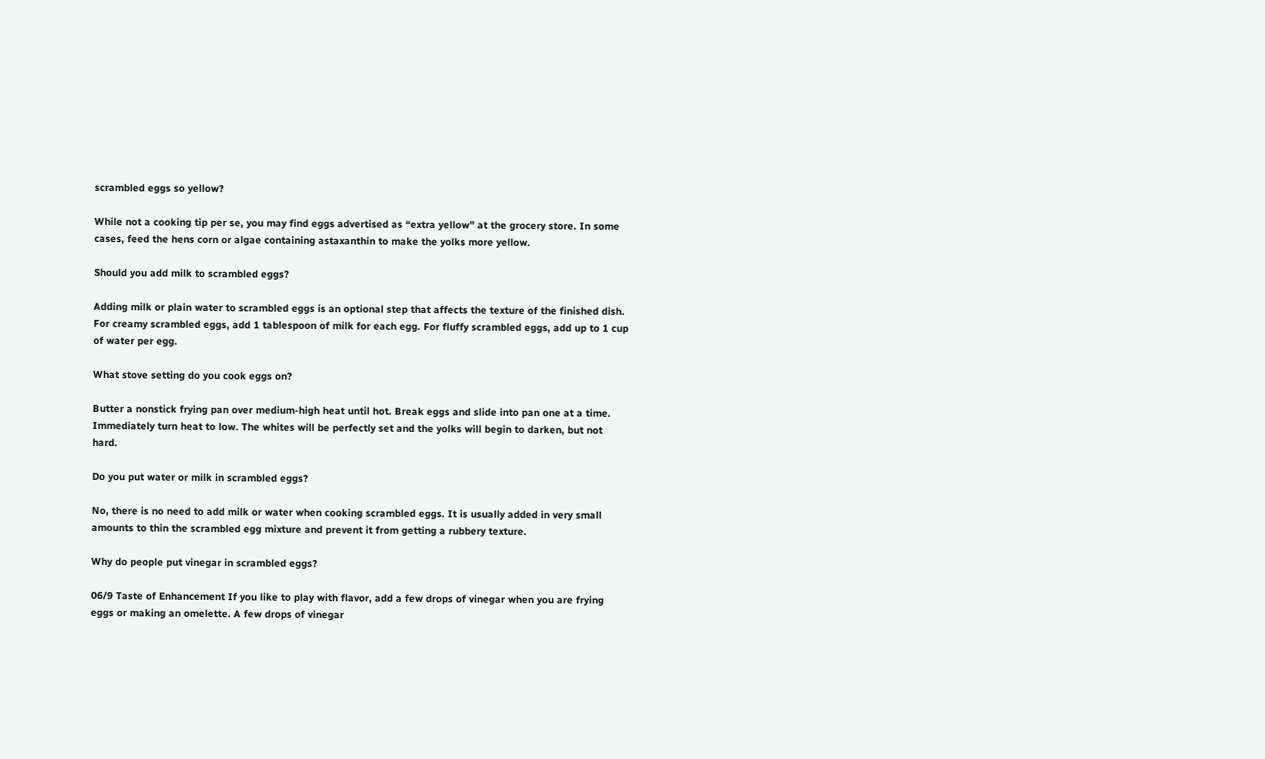scrambled eggs so yellow?

While not a cooking tip per se, you may find eggs advertised as “extra yellow” at the grocery store. In some cases, feed the hens corn or algae containing astaxanthin to make the yolks more yellow.

Should you add milk to scrambled eggs?

Adding milk or plain water to scrambled eggs is an optional step that affects the texture of the finished dish. For creamy scrambled eggs, add 1 tablespoon of milk for each egg. For fluffy scrambled eggs, add up to 1 cup of water per egg.

What stove setting do you cook eggs on?

Butter a nonstick frying pan over medium-high heat until hot. Break eggs and slide into pan one at a time. Immediately turn heat to low. The whites will be perfectly set and the yolks will begin to darken, but not hard.

Do you put water or milk in scrambled eggs?

No, there is no need to add milk or water when cooking scrambled eggs. It is usually added in very small amounts to thin the scrambled egg mixture and prevent it from getting a rubbery texture.

Why do people put vinegar in scrambled eggs?

06/9 Taste of Enhancement If you like to play with flavor, add a few drops of vinegar when you are frying eggs or making an omelette. A few drops of vinegar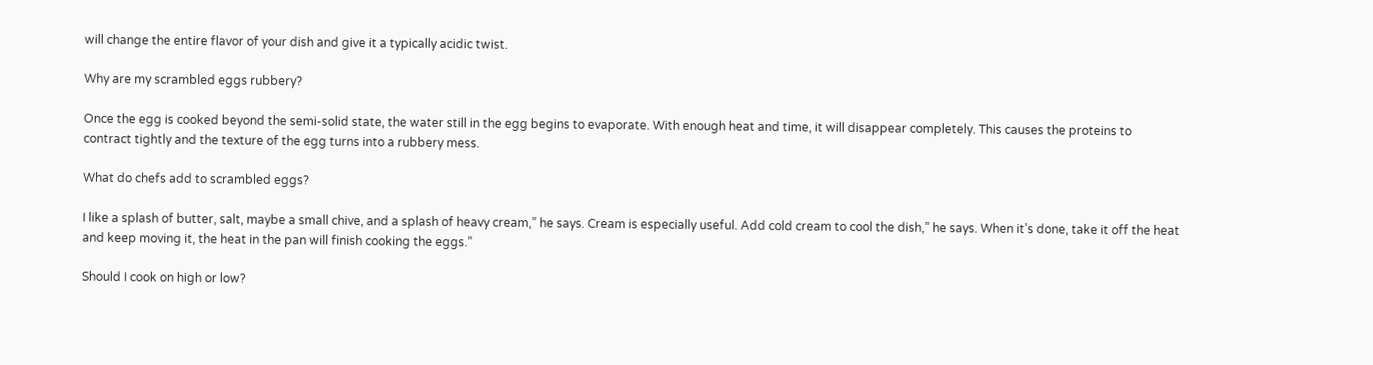will change the entire flavor of your dish and give it a typically acidic twist.

Why are my scrambled eggs rubbery?

Once the egg is cooked beyond the semi-solid state, the water still in the egg begins to evaporate. With enough heat and time, it will disappear completely. This causes the proteins to contract tightly and the texture of the egg turns into a rubbery mess.

What do chefs add to scrambled eggs?

I like a splash of butter, salt, maybe a small chive, and a splash of heavy cream,” he says. Cream is especially useful. Add cold cream to cool the dish,” he says. When it’s done, take it off the heat and keep moving it, the heat in the pan will finish cooking the eggs.”

Should I cook on high or low?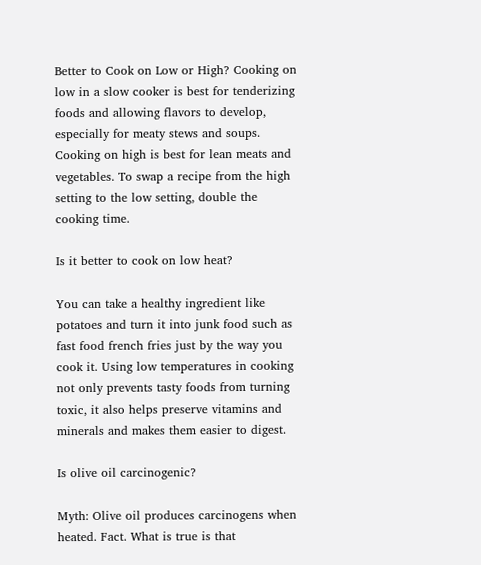Better to Cook on Low or High? Cooking on low in a slow cooker is best for tenderizing foods and allowing flavors to develop, especially for meaty stews and soups. Cooking on high is best for lean meats and vegetables. To swap a recipe from the high setting to the low setting, double the cooking time.

Is it better to cook on low heat?

You can take a healthy ingredient like potatoes and turn it into junk food such as fast food french fries just by the way you cook it. Using low temperatures in cooking not only prevents tasty foods from turning toxic, it also helps preserve vitamins and minerals and makes them easier to digest.

Is olive oil carcinogenic?

Myth: Olive oil produces carcinogens when heated. Fact. What is true is that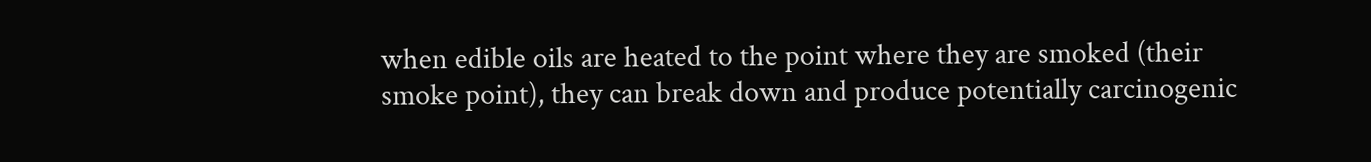when edible oils are heated to the point where they are smoked (their smoke point), they can break down and produce potentially carcinogenic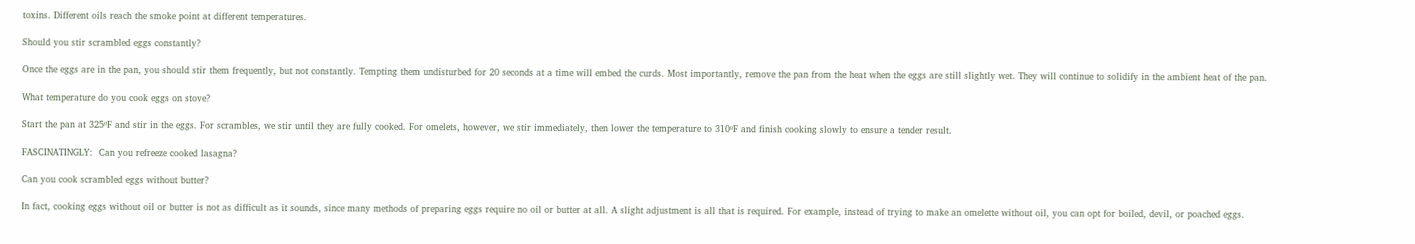toxins. Different oils reach the smoke point at different temperatures.

Should you stir scrambled eggs constantly?

Once the eggs are in the pan, you should stir them frequently, but not constantly. Tempting them undisturbed for 20 seconds at a time will embed the curds. Most importantly, remove the pan from the heat when the eggs are still slightly wet. They will continue to solidify in the ambient heat of the pan.

What temperature do you cook eggs on stove?

Start the pan at 325ºF and stir in the eggs. For scrambles, we stir until they are fully cooked. For omelets, however, we stir immediately, then lower the temperature to 310ºF and finish cooking slowly to ensure a tender result.

FASCINATINGLY:  Can you refreeze cooked lasagna?

Can you cook scrambled eggs without butter?

In fact, cooking eggs without oil or butter is not as difficult as it sounds, since many methods of preparing eggs require no oil or butter at all. A slight adjustment is all that is required. For example, instead of trying to make an omelette without oil, you can opt for boiled, devil, or poached eggs.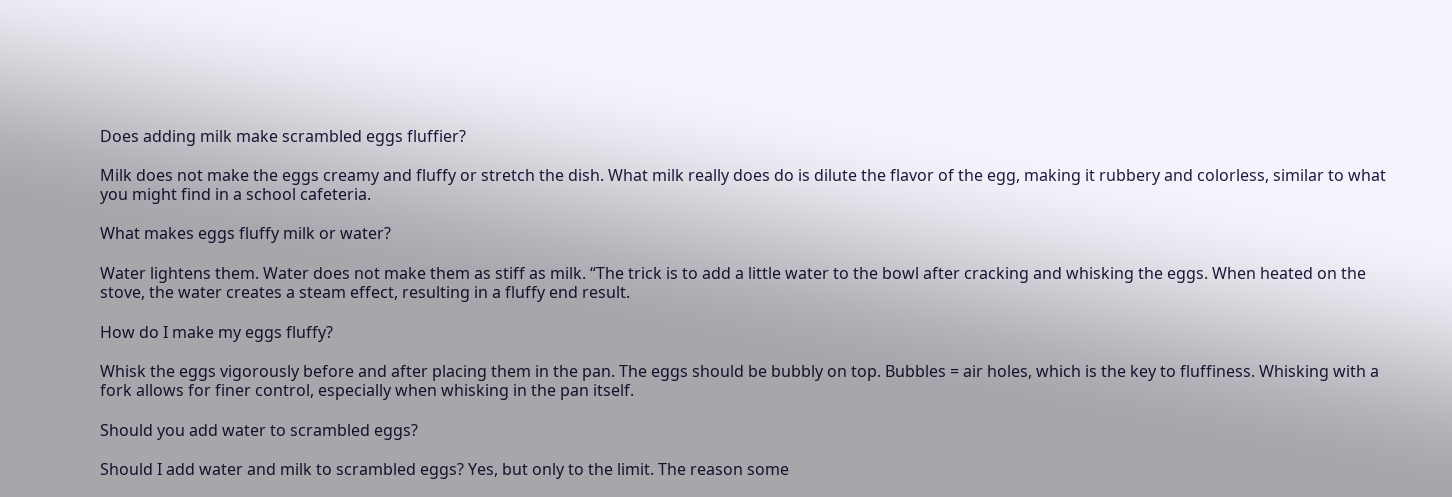Does adding milk make scrambled eggs fluffier?

Milk does not make the eggs creamy and fluffy or stretch the dish. What milk really does do is dilute the flavor of the egg, making it rubbery and colorless, similar to what you might find in a school cafeteria.

What makes eggs fluffy milk or water?

Water lightens them. Water does not make them as stiff as milk. “The trick is to add a little water to the bowl after cracking and whisking the eggs. When heated on the stove, the water creates a steam effect, resulting in a fluffy end result.

How do I make my eggs fluffy?

Whisk the eggs vigorously before and after placing them in the pan. The eggs should be bubbly on top. Bubbles = air holes, which is the key to fluffiness. Whisking with a fork allows for finer control, especially when whisking in the pan itself.

Should you add water to scrambled eggs?

Should I add water and milk to scrambled eggs? Yes, but only to the limit. The reason some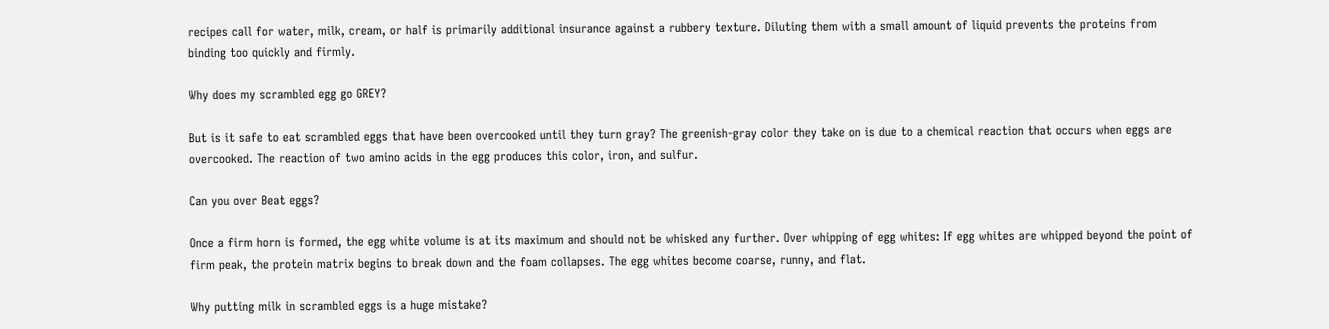recipes call for water, milk, cream, or half is primarily additional insurance against a rubbery texture. Diluting them with a small amount of liquid prevents the proteins from binding too quickly and firmly.

Why does my scrambled egg go GREY?

But is it safe to eat scrambled eggs that have been overcooked until they turn gray? The greenish-gray color they take on is due to a chemical reaction that occurs when eggs are overcooked. The reaction of two amino acids in the egg produces this color, iron, and sulfur.

Can you over Beat eggs?

Once a firm horn is formed, the egg white volume is at its maximum and should not be whisked any further. Over whipping of egg whites: If egg whites are whipped beyond the point of firm peak, the protein matrix begins to break down and the foam collapses. The egg whites become coarse, runny, and flat.

Why putting milk in scrambled eggs is a huge mistake?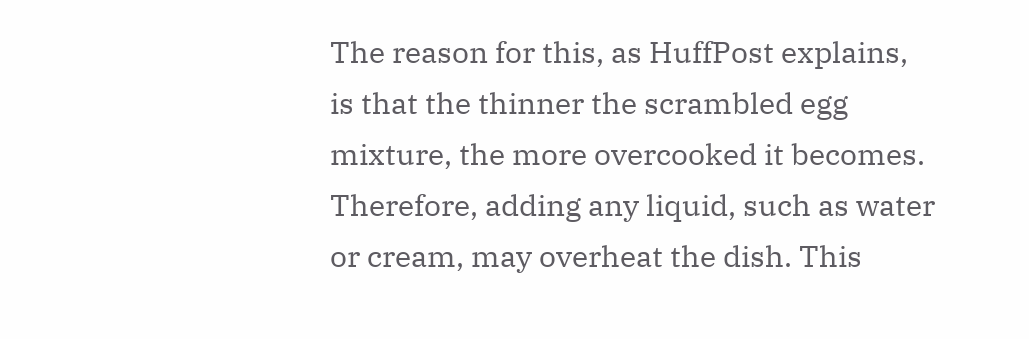The reason for this, as HuffPost explains, is that the thinner the scrambled egg mixture, the more overcooked it becomes. Therefore, adding any liquid, such as water or cream, may overheat the dish. This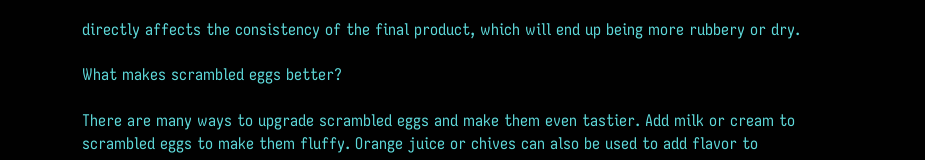directly affects the consistency of the final product, which will end up being more rubbery or dry.

What makes scrambled eggs better?

There are many ways to upgrade scrambled eggs and make them even tastier. Add milk or cream to scrambled eggs to make them fluffy. Orange juice or chives can also be used to add flavor to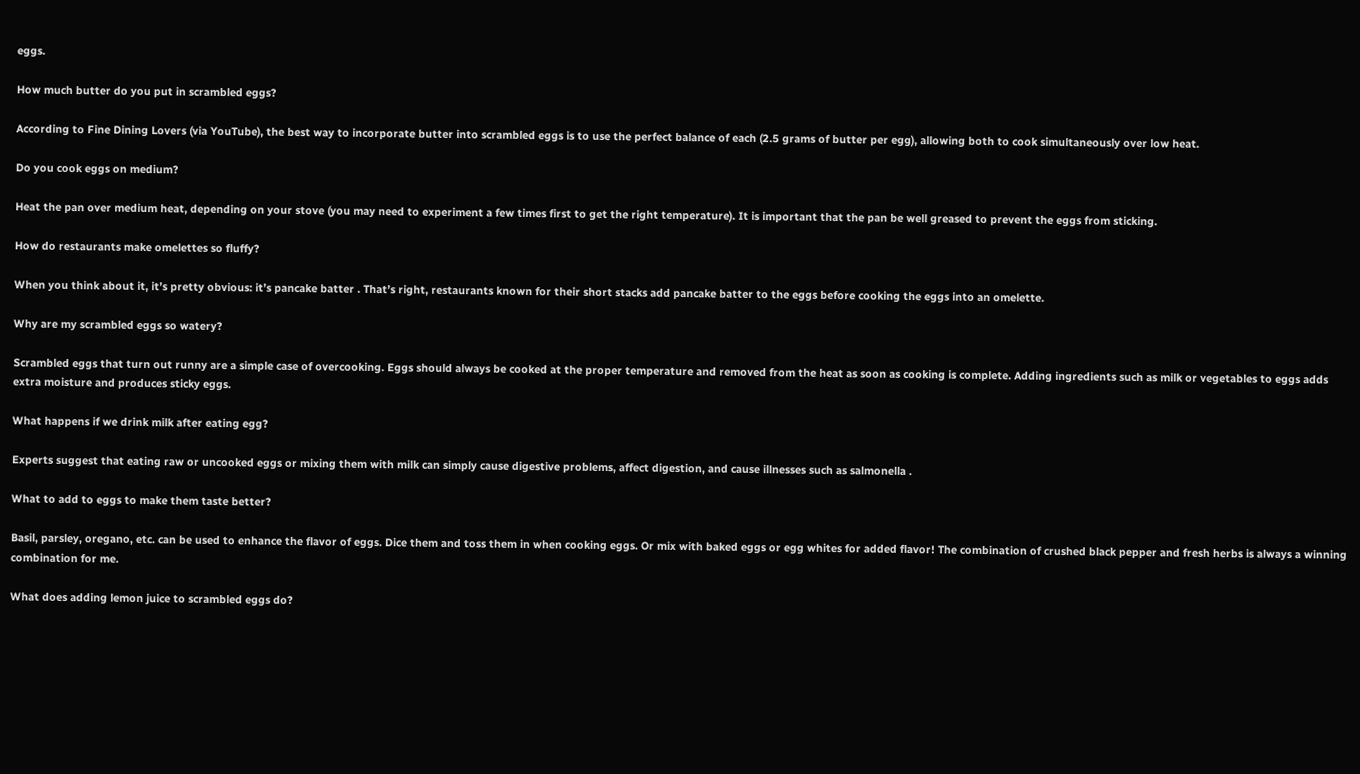eggs.

How much butter do you put in scrambled eggs?

According to Fine Dining Lovers (via YouTube), the best way to incorporate butter into scrambled eggs is to use the perfect balance of each (2.5 grams of butter per egg), allowing both to cook simultaneously over low heat.

Do you cook eggs on medium?

Heat the pan over medium heat, depending on your stove (you may need to experiment a few times first to get the right temperature). It is important that the pan be well greased to prevent the eggs from sticking.

How do restaurants make omelettes so fluffy?

When you think about it, it’s pretty obvious: it’s pancake batter . That’s right, restaurants known for their short stacks add pancake batter to the eggs before cooking the eggs into an omelette.

Why are my scrambled eggs so watery?

Scrambled eggs that turn out runny are a simple case of overcooking. Eggs should always be cooked at the proper temperature and removed from the heat as soon as cooking is complete. Adding ingredients such as milk or vegetables to eggs adds extra moisture and produces sticky eggs.

What happens if we drink milk after eating egg?

Experts suggest that eating raw or uncooked eggs or mixing them with milk can simply cause digestive problems, affect digestion, and cause illnesses such as salmonella .

What to add to eggs to make them taste better?

Basil, parsley, oregano, etc. can be used to enhance the flavor of eggs. Dice them and toss them in when cooking eggs. Or mix with baked eggs or egg whites for added flavor! The combination of crushed black pepper and fresh herbs is always a winning combination for me.

What does adding lemon juice to scrambled eggs do?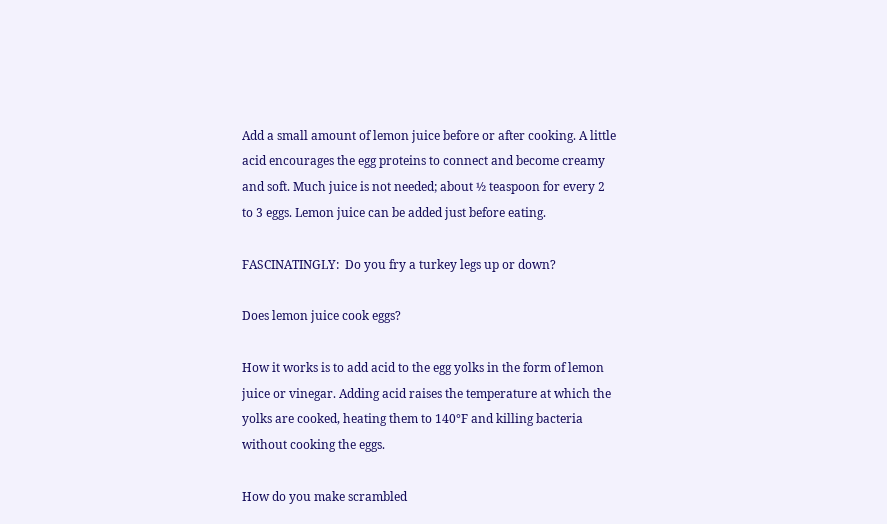Add a small amount of lemon juice before or after cooking. A little acid encourages the egg proteins to connect and become creamy and soft. Much juice is not needed; about ½ teaspoon for every 2 to 3 eggs. Lemon juice can be added just before eating.

FASCINATINGLY:  Do you fry a turkey legs up or down?

Does lemon juice cook eggs?

How it works is to add acid to the egg yolks in the form of lemon juice or vinegar. Adding acid raises the temperature at which the yolks are cooked, heating them to 140°F and killing bacteria without cooking the eggs.

How do you make scrambled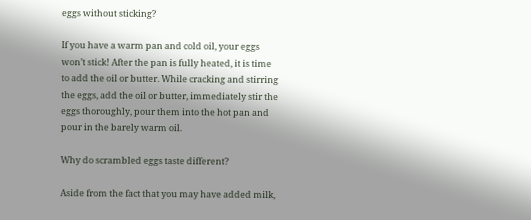eggs without sticking?

If you have a warm pan and cold oil, your eggs won’t stick! After the pan is fully heated, it is time to add the oil or butter. While cracking and stirring the eggs, add the oil or butter, immediately stir the eggs thoroughly, pour them into the hot pan and pour in the barely warm oil.

Why do scrambled eggs taste different?

Aside from the fact that you may have added milk,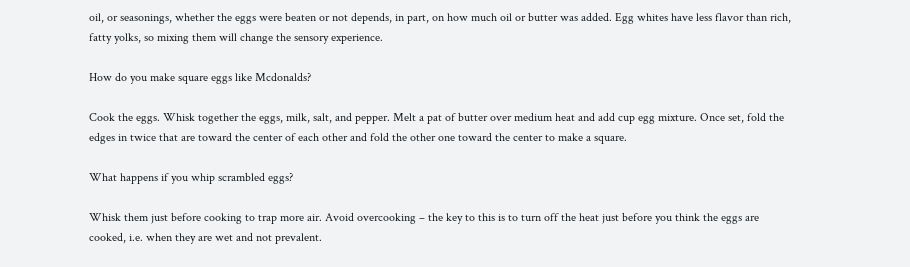oil, or seasonings, whether the eggs were beaten or not depends, in part, on how much oil or butter was added. Egg whites have less flavor than rich, fatty yolks, so mixing them will change the sensory experience.

How do you make square eggs like Mcdonalds?

Cook the eggs. Whisk together the eggs, milk, salt, and pepper. Melt a pat of butter over medium heat and add cup egg mixture. Once set, fold the edges in twice that are toward the center of each other and fold the other one toward the center to make a square.

What happens if you whip scrambled eggs?

Whisk them just before cooking to trap more air. Avoid overcooking – the key to this is to turn off the heat just before you think the eggs are cooked, i.e. when they are wet and not prevalent.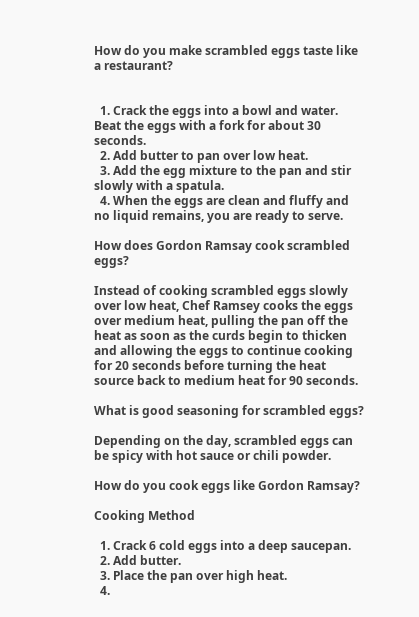How do you make scrambled eggs taste like a restaurant?


  1. Crack the eggs into a bowl and water. Beat the eggs with a fork for about 30 seconds.
  2. Add butter to pan over low heat.
  3. Add the egg mixture to the pan and stir slowly with a spatula.
  4. When the eggs are clean and fluffy and no liquid remains, you are ready to serve.

How does Gordon Ramsay cook scrambled eggs?

Instead of cooking scrambled eggs slowly over low heat, Chef Ramsey cooks the eggs over medium heat, pulling the pan off the heat as soon as the curds begin to thicken and allowing the eggs to continue cooking for 20 seconds before turning the heat source back to medium heat for 90 seconds.

What is good seasoning for scrambled eggs?

Depending on the day, scrambled eggs can be spicy with hot sauce or chili powder.

How do you cook eggs like Gordon Ramsay?

Cooking Method

  1. Crack 6 cold eggs into a deep saucepan.
  2. Add butter.
  3. Place the pan over high heat.
  4.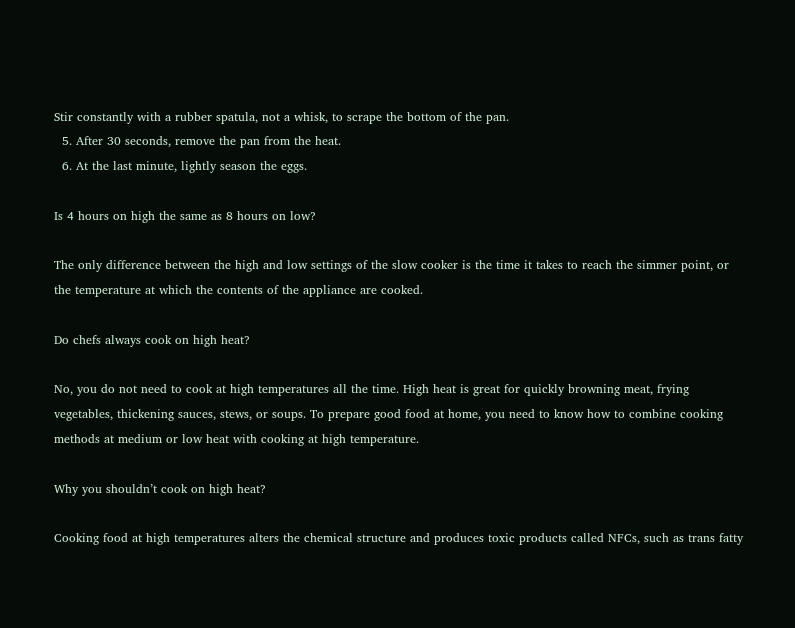Stir constantly with a rubber spatula, not a whisk, to scrape the bottom of the pan.
  5. After 30 seconds, remove the pan from the heat.
  6. At the last minute, lightly season the eggs.

Is 4 hours on high the same as 8 hours on low?

The only difference between the high and low settings of the slow cooker is the time it takes to reach the simmer point, or the temperature at which the contents of the appliance are cooked.

Do chefs always cook on high heat?

No, you do not need to cook at high temperatures all the time. High heat is great for quickly browning meat, frying vegetables, thickening sauces, stews, or soups. To prepare good food at home, you need to know how to combine cooking methods at medium or low heat with cooking at high temperature.

Why you shouldn’t cook on high heat?

Cooking food at high temperatures alters the chemical structure and produces toxic products called NFCs, such as trans fatty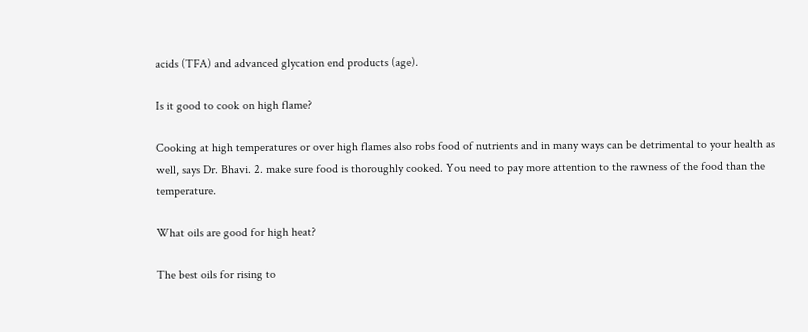acids (TFA) and advanced glycation end products (age).

Is it good to cook on high flame?

Cooking at high temperatures or over high flames also robs food of nutrients and in many ways can be detrimental to your health as well, says Dr. Bhavi. 2. make sure food is thoroughly cooked. You need to pay more attention to the rawness of the food than the temperature.

What oils are good for high heat?

The best oils for rising to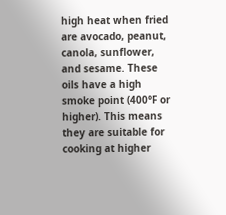high heat when fried are avocado, peanut, canola, sunflower, and sesame. These oils have a high smoke point (400°F or higher). This means they are suitable for cooking at higher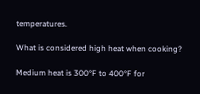temperatures.

What is considered high heat when cooking?

Medium heat is 300°F to 400°F for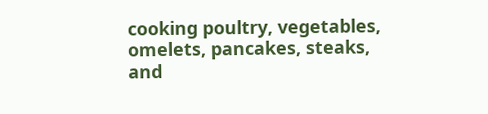cooking poultry, vegetables, omelets, pancakes, steaks, and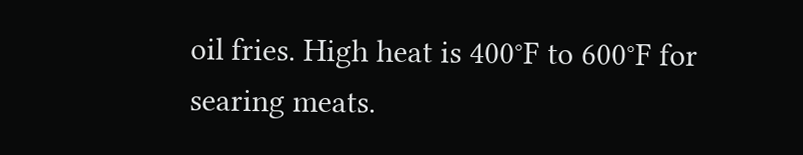oil fries. High heat is 400°F to 600°F for searing meats.